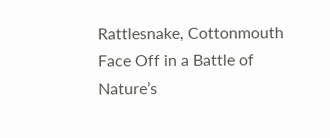Rattlesnake, Cottonmouth Face Off in a Battle of Nature’s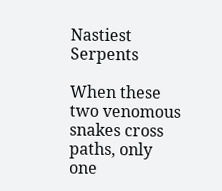Nastiest Serpents

When these two venomous snakes cross paths, only one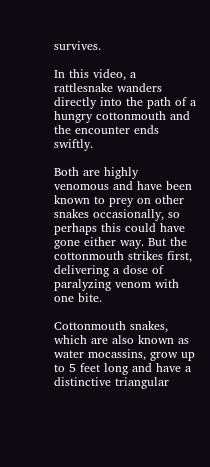survives.

In this video, a rattlesnake wanders directly into the path of a hungry cottonmouth and the encounter ends swiftly.

Both are highly venomous and have been known to prey on other snakes occasionally, so perhaps this could have gone either way. But the cottonmouth strikes first, delivering a dose of paralyzing venom with one bite.

Cottonmouth snakes, which are also known as water mocassins, grow up to 5 feet long and have a distinctive triangular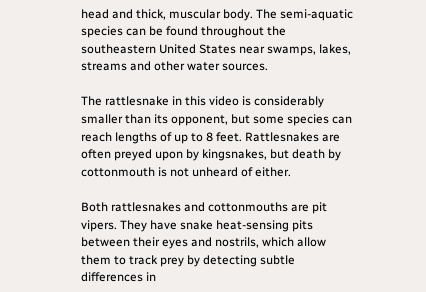head and thick, muscular body. The semi-aquatic species can be found throughout the southeastern United States near swamps, lakes, streams and other water sources.

The rattlesnake in this video is considerably smaller than its opponent, but some species can reach lengths of up to 8 feet. Rattlesnakes are often preyed upon by kingsnakes, but death by cottonmouth is not unheard of either.

Both rattlesnakes and cottonmouths are pit vipers. They have snake heat-sensing pits between their eyes and nostrils, which allow them to track prey by detecting subtle differences in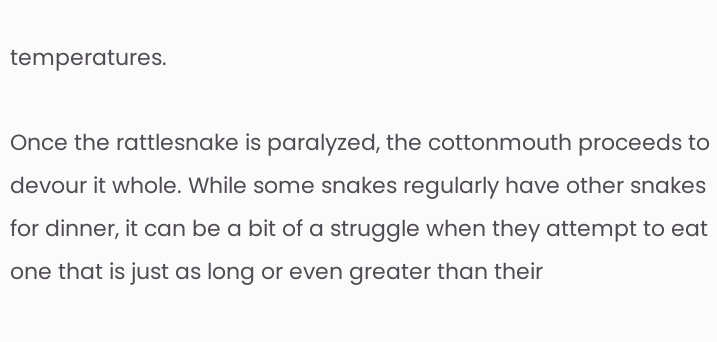temperatures.

Once the rattlesnake is paralyzed, the cottonmouth proceeds to devour it whole. While some snakes regularly have other snakes for dinner, it can be a bit of a struggle when they attempt to eat one that is just as long or even greater than their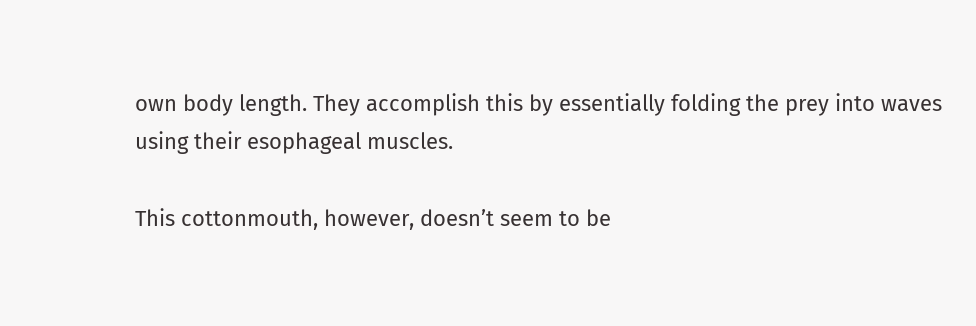own body length. They accomplish this by essentially folding the prey into waves using their esophageal muscles.

This cottonmouth, however, doesn’t seem to be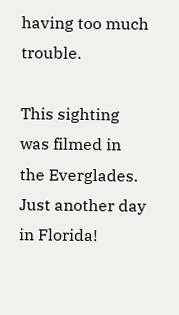having too much trouble.

This sighting was filmed in the Everglades. Just another day in Florida!